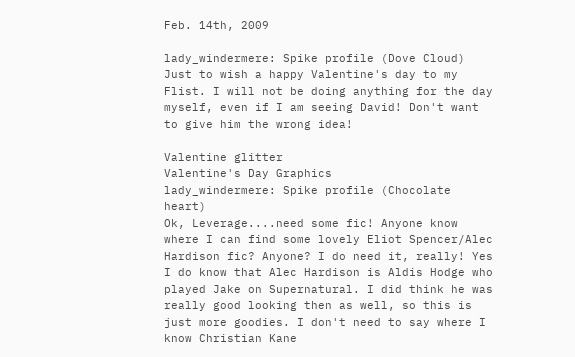Feb. 14th, 2009

lady_windermere: Spike profile (Dove Cloud)
Just to wish a happy Valentine's day to my Flist. I will not be doing anything for the day myself, even if I am seeing David! Don't want to give him the wrong idea!

Valentine glitter
Valentine's Day Graphics
lady_windermere: Spike profile (Chocolate heart)
Ok, Leverage....need some fic! Anyone know where I can find some lovely Eliot Spencer/Alec Hardison fic? Anyone? I do need it, really! Yes I do know that Alec Hardison is Aldis Hodge who played Jake on Supernatural. I did think he was really good looking then as well, so this is just more goodies. I don't need to say where I know Christian Kane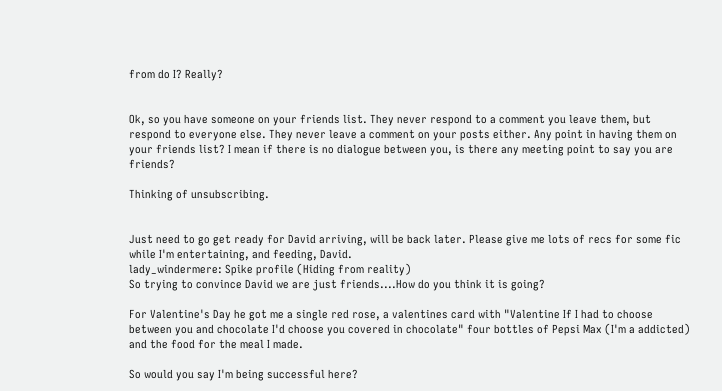from do I? Really?


Ok, so you have someone on your friends list. They never respond to a comment you leave them, but respond to everyone else. They never leave a comment on your posts either. Any point in having them on your friends list? I mean if there is no dialogue between you, is there any meeting point to say you are friends?

Thinking of unsubscribing.


Just need to go get ready for David arriving, will be back later. Please give me lots of recs for some fic while I'm entertaining, and feeding, David.
lady_windermere: Spike profile (Hiding from reality)
So trying to convince David we are just friends....How do you think it is going?

For Valentine's Day he got me a single red rose, a valentines card with "Valentine If I had to choose between you and chocolate I'd choose you covered in chocolate" four bottles of Pepsi Max (I'm a addicted) and the food for the meal I made.

So would you say I'm being successful here?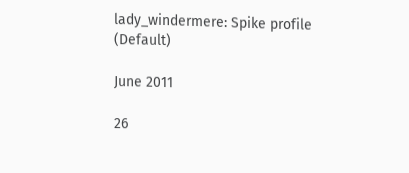lady_windermere: Spike profile (Default)

June 2011

26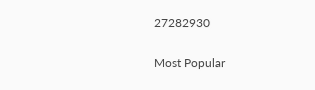27282930

Most Popular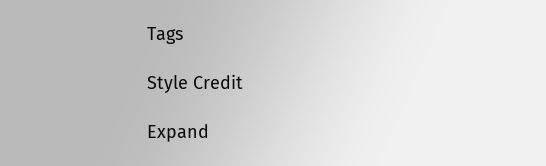Tags

Style Credit

Expand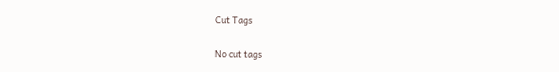Cut Tags

No cut tags